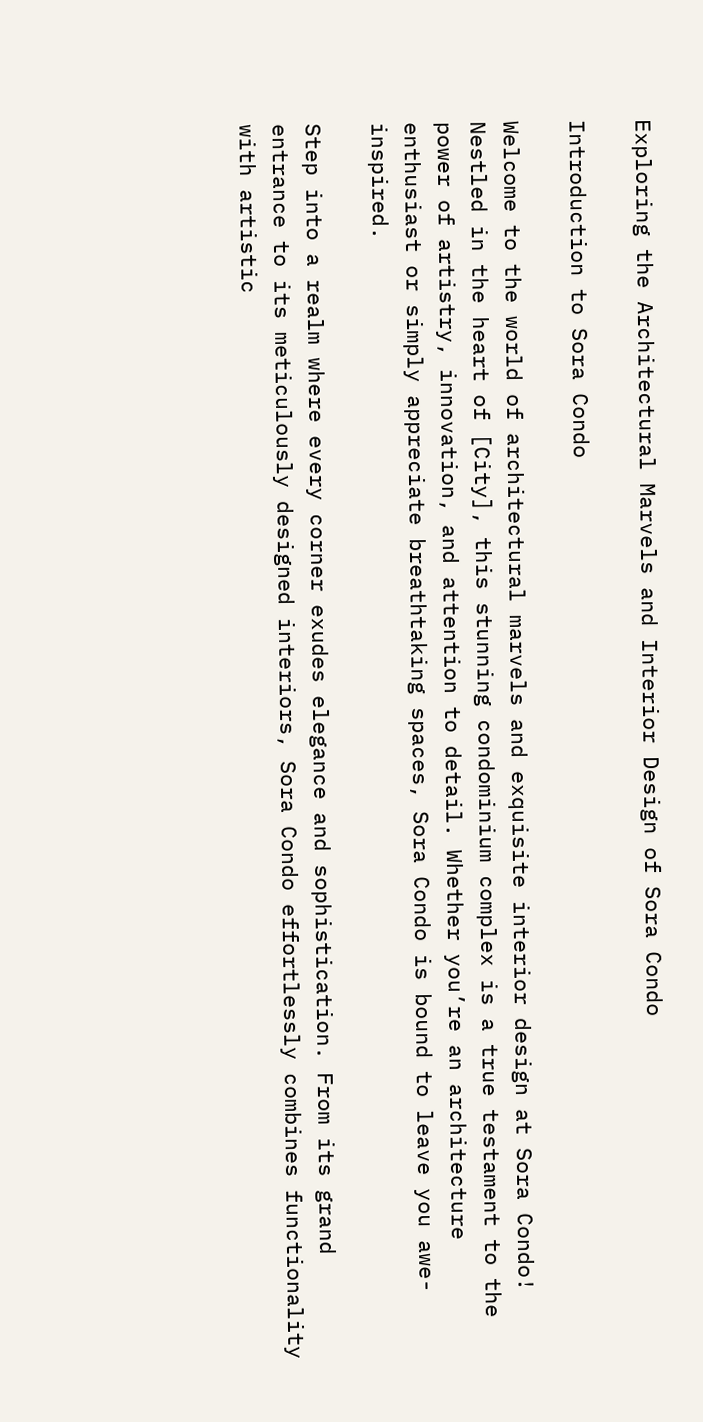Exploring the Architectural Marvels and Interior Design of Sora Condo

Introduction to Sora Condo

Welcome to the world of architectural marvels and exquisite interior design at Sora Condo! Nestled in the heart of [City], this stunning condominium complex is a true testament to the power of artistry, innovation, and attention to detail. Whether you’re an architecture enthusiast or simply appreciate breathtaking spaces, Sora Condo is bound to leave you awe-inspired.

Step into a realm where every corner exudes elegance and sophistication. From its grand entrance to its meticulously designed interiors, Sora Condo effortlessly combines functionality with artistic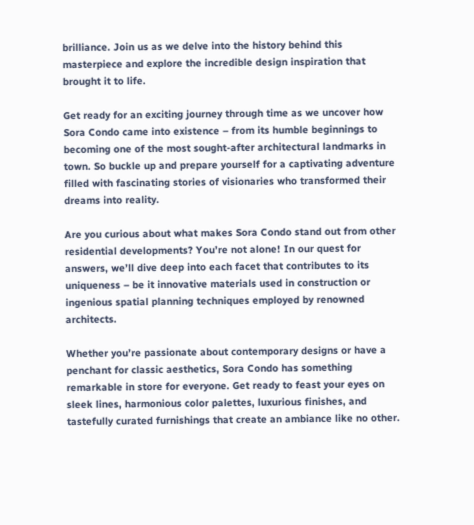brilliance. Join us as we delve into the history behind this masterpiece and explore the incredible design inspiration that brought it to life.

Get ready for an exciting journey through time as we uncover how Sora Condo came into existence – from its humble beginnings to becoming one of the most sought-after architectural landmarks in town. So buckle up and prepare yourself for a captivating adventure filled with fascinating stories of visionaries who transformed their dreams into reality.

Are you curious about what makes Sora Condo stand out from other residential developments? You’re not alone! In our quest for answers, we’ll dive deep into each facet that contributes to its uniqueness – be it innovative materials used in construction or ingenious spatial planning techniques employed by renowned architects.

Whether you’re passionate about contemporary designs or have a penchant for classic aesthetics, Sora Condo has something remarkable in store for everyone. Get ready to feast your eyes on sleek lines, harmonious color palettes, luxurious finishes, and tastefully curated furnishings that create an ambiance like no other.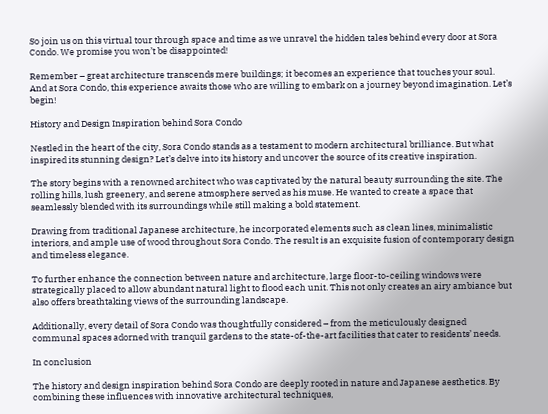So join us on this virtual tour through space and time as we unravel the hidden tales behind every door at Sora Condo. We promise you won’t be disappointed!

Remember – great architecture transcends mere buildings; it becomes an experience that touches your soul. And at Sora Condo, this experience awaits those who are willing to embark on a journey beyond imagination. Let’s begin!

History and Design Inspiration behind Sora Condo

Nestled in the heart of the city, Sora Condo stands as a testament to modern architectural brilliance. But what inspired its stunning design? Let’s delve into its history and uncover the source of its creative inspiration.

The story begins with a renowned architect who was captivated by the natural beauty surrounding the site. The rolling hills, lush greenery, and serene atmosphere served as his muse. He wanted to create a space that seamlessly blended with its surroundings while still making a bold statement.

Drawing from traditional Japanese architecture, he incorporated elements such as clean lines, minimalistic interiors, and ample use of wood throughout Sora Condo. The result is an exquisite fusion of contemporary design and timeless elegance.

To further enhance the connection between nature and architecture, large floor-to-ceiling windows were strategically placed to allow abundant natural light to flood each unit. This not only creates an airy ambiance but also offers breathtaking views of the surrounding landscape.

Additionally, every detail of Sora Condo was thoughtfully considered – from the meticulously designed communal spaces adorned with tranquil gardens to the state-of-the-art facilities that cater to residents’ needs.

In conclusion

The history and design inspiration behind Sora Condo are deeply rooted in nature and Japanese aesthetics. By combining these influences with innovative architectural techniques,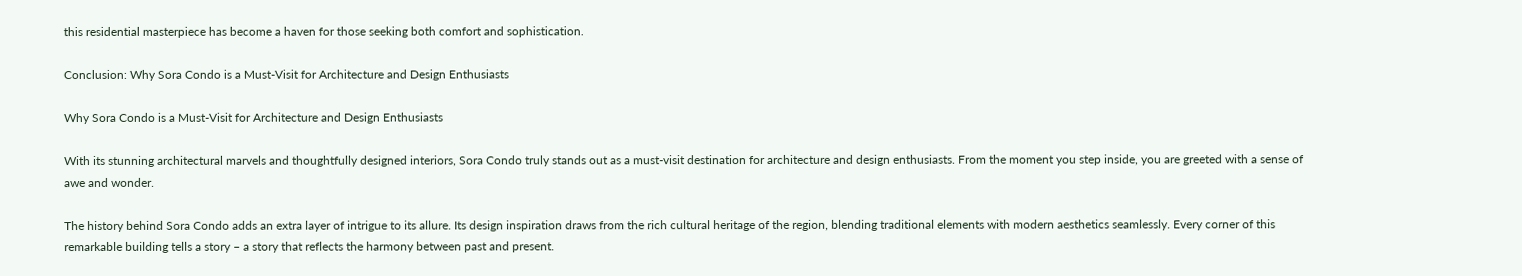this residential masterpiece has become a haven for those seeking both comfort and sophistication.

Conclusion: Why Sora Condo is a Must-Visit for Architecture and Design Enthusiasts

Why Sora Condo is a Must-Visit for Architecture and Design Enthusiasts

With its stunning architectural marvels and thoughtfully designed interiors, Sora Condo truly stands out as a must-visit destination for architecture and design enthusiasts. From the moment you step inside, you are greeted with a sense of awe and wonder.

The history behind Sora Condo adds an extra layer of intrigue to its allure. Its design inspiration draws from the rich cultural heritage of the region, blending traditional elements with modern aesthetics seamlessly. Every corner of this remarkable building tells a story – a story that reflects the harmony between past and present.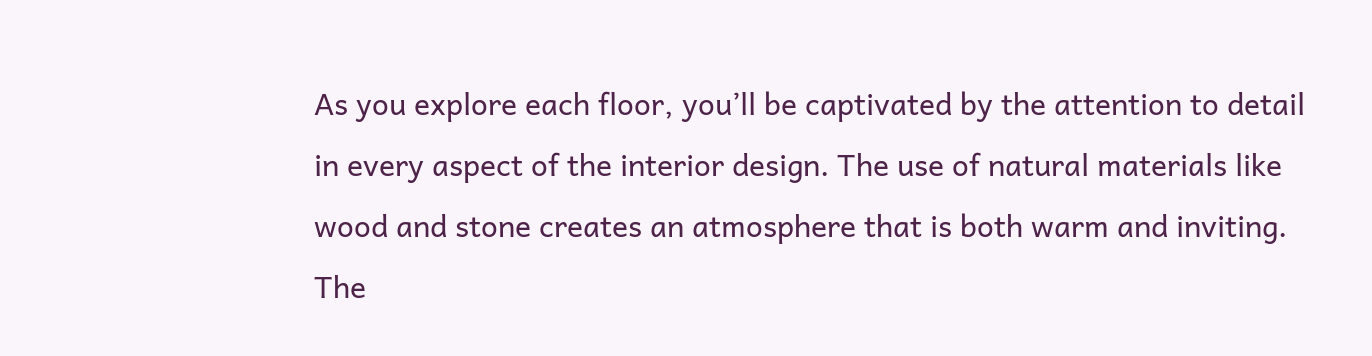As you explore each floor, you’ll be captivated by the attention to detail in every aspect of the interior design. The use of natural materials like wood and stone creates an atmosphere that is both warm and inviting. The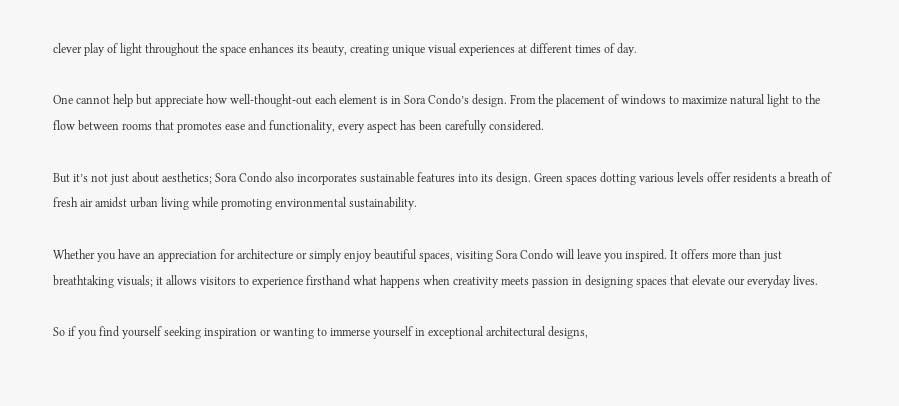clever play of light throughout the space enhances its beauty, creating unique visual experiences at different times of day.

One cannot help but appreciate how well-thought-out each element is in Sora Condo’s design. From the placement of windows to maximize natural light to the flow between rooms that promotes ease and functionality, every aspect has been carefully considered.

But it’s not just about aesthetics; Sora Condo also incorporates sustainable features into its design. Green spaces dotting various levels offer residents a breath of fresh air amidst urban living while promoting environmental sustainability.

Whether you have an appreciation for architecture or simply enjoy beautiful spaces, visiting Sora Condo will leave you inspired. It offers more than just breathtaking visuals; it allows visitors to experience firsthand what happens when creativity meets passion in designing spaces that elevate our everyday lives.

So if you find yourself seeking inspiration or wanting to immerse yourself in exceptional architectural designs,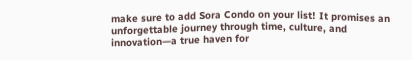make sure to add Sora Condo on your list! It promises an unforgettable journey through time, culture, and innovation—a true haven for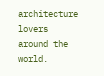architecture lovers around the world.